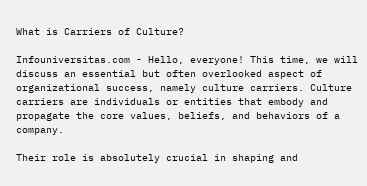What is Carriers of Culture?

Infouniversitas.com - Hello, everyone! This time, we will discuss an essential but often overlooked aspect of organizational success, namely culture carriers. Culture carriers are individuals or entities that embody and propagate the core values, beliefs, and behaviors of a company.

Their role is absolutely crucial in shaping and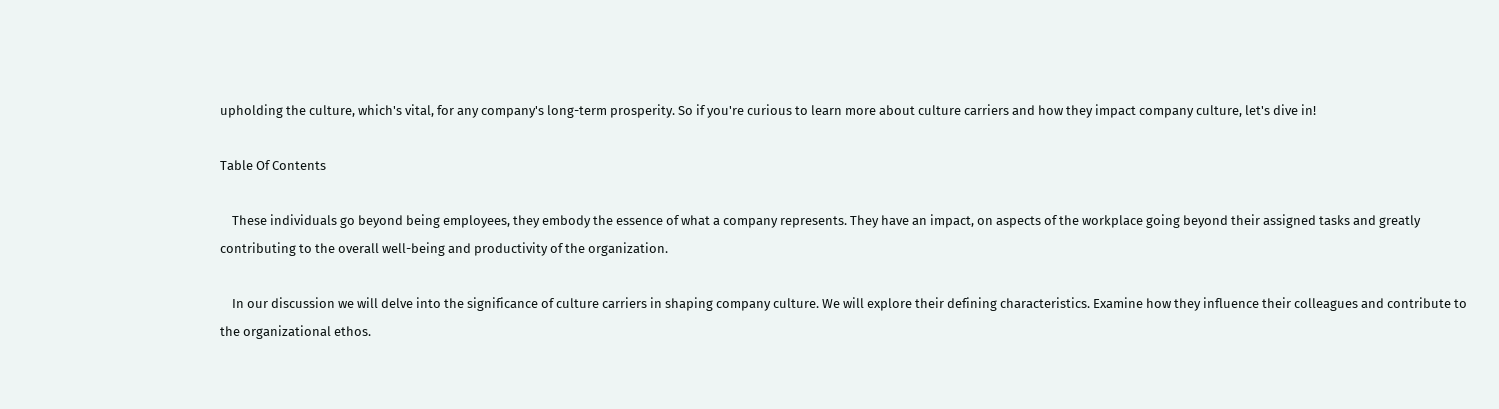upholding the culture, which's vital, for any company's long-term prosperity. So if you're curious to learn more about culture carriers and how they impact company culture, let's dive in!

Table Of Contents

    These individuals go beyond being employees, they embody the essence of what a company represents. They have an impact, on aspects of the workplace going beyond their assigned tasks and greatly contributing to the overall well-being and productivity of the organization.

    In our discussion we will delve into the significance of culture carriers in shaping company culture. We will explore their defining characteristics. Examine how they influence their colleagues and contribute to the organizational ethos.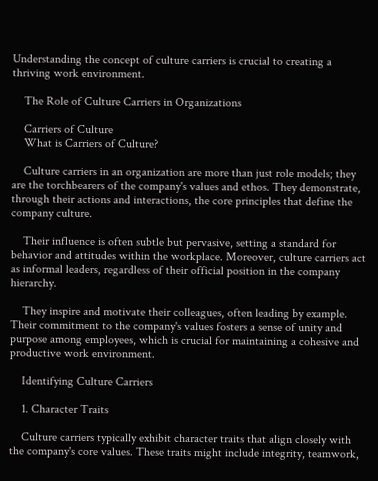Understanding the concept of culture carriers is crucial to creating a thriving work environment.

    The Role of Culture Carriers in Organizations

    Carriers of Culture
    What is Carriers of Culture?

    Culture carriers in an organization are more than just role models; they are the torchbearers of the company's values and ethos. They demonstrate, through their actions and interactions, the core principles that define the company culture.

    Their influence is often subtle but pervasive, setting a standard for behavior and attitudes within the workplace. Moreover, culture carriers act as informal leaders, regardless of their official position in the company hierarchy.

    They inspire and motivate their colleagues, often leading by example. Their commitment to the company's values fosters a sense of unity and purpose among employees, which is crucial for maintaining a cohesive and productive work environment.

    Identifying Culture Carriers

    1. Character Traits

    Culture carriers typically exhibit character traits that align closely with the company's core values. These traits might include integrity, teamwork,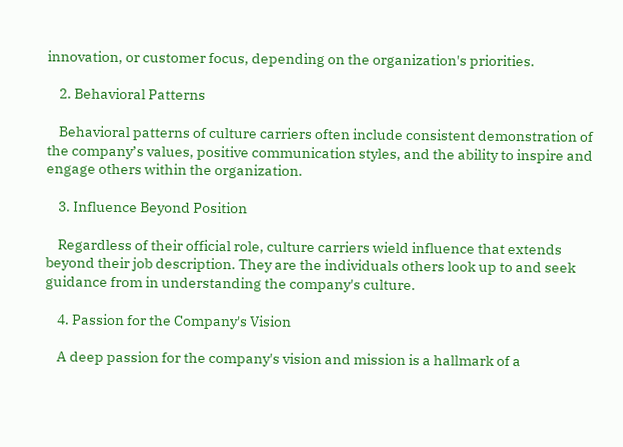innovation, or customer focus, depending on the organization's priorities.

    2. Behavioral Patterns

    Behavioral patterns of culture carriers often include consistent demonstration of the company’s values, positive communication styles, and the ability to inspire and engage others within the organization.

    3. Influence Beyond Position

    Regardless of their official role, culture carriers wield influence that extends beyond their job description. They are the individuals others look up to and seek guidance from in understanding the company's culture.

    4. Passion for the Company's Vision

    A deep passion for the company's vision and mission is a hallmark of a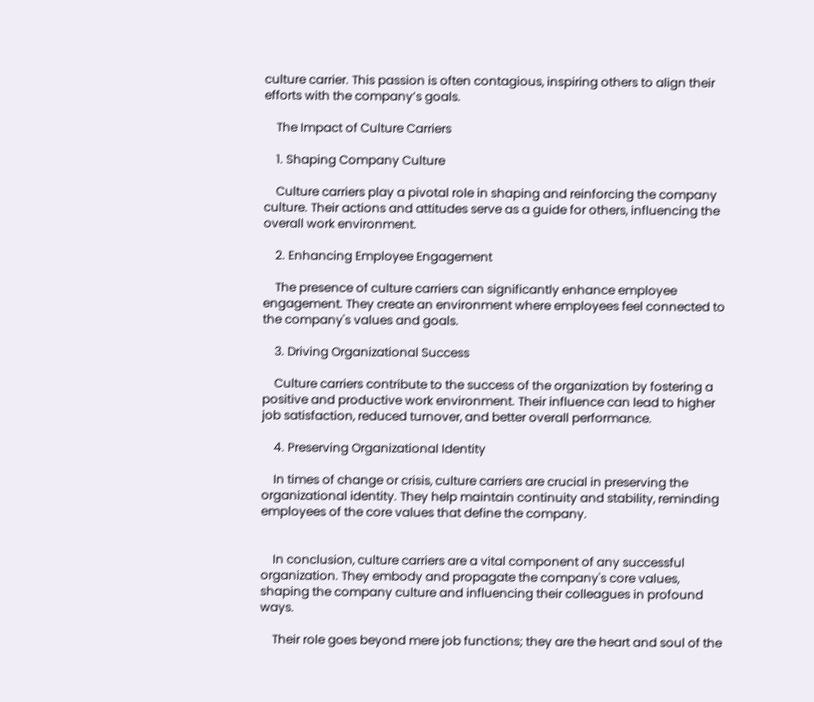culture carrier. This passion is often contagious, inspiring others to align their efforts with the company’s goals.

    The Impact of Culture Carriers

    1. Shaping Company Culture

    Culture carriers play a pivotal role in shaping and reinforcing the company culture. Their actions and attitudes serve as a guide for others, influencing the overall work environment.

    2. Enhancing Employee Engagement

    The presence of culture carriers can significantly enhance employee engagement. They create an environment where employees feel connected to the company's values and goals.

    3. Driving Organizational Success

    Culture carriers contribute to the success of the organization by fostering a positive and productive work environment. Their influence can lead to higher job satisfaction, reduced turnover, and better overall performance.

    4. Preserving Organizational Identity

    In times of change or crisis, culture carriers are crucial in preserving the organizational identity. They help maintain continuity and stability, reminding employees of the core values that define the company.


    In conclusion, culture carriers are a vital component of any successful organization. They embody and propagate the company's core values, shaping the company culture and influencing their colleagues in profound ways.

    Their role goes beyond mere job functions; they are the heart and soul of the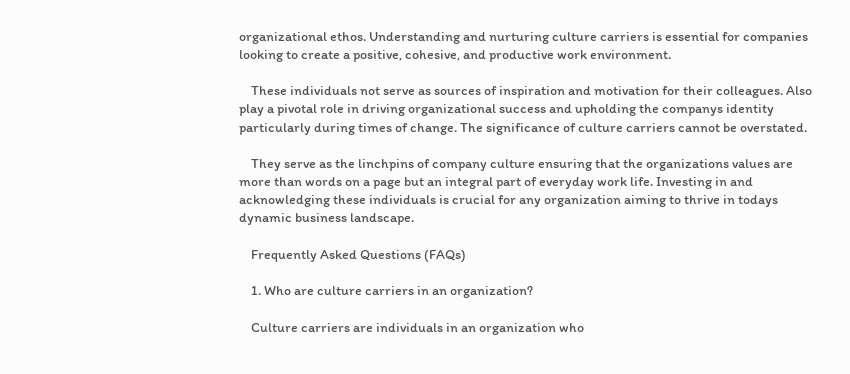organizational ethos. Understanding and nurturing culture carriers is essential for companies looking to create a positive, cohesive, and productive work environment.

    These individuals not serve as sources of inspiration and motivation for their colleagues. Also play a pivotal role in driving organizational success and upholding the companys identity particularly during times of change. The significance of culture carriers cannot be overstated.

    They serve as the linchpins of company culture ensuring that the organizations values are more than words on a page but an integral part of everyday work life. Investing in and acknowledging these individuals is crucial for any organization aiming to thrive in todays dynamic business landscape.

    Frequently Asked Questions (FAQs)

    1. Who are culture carriers in an organization?

    Culture carriers are individuals in an organization who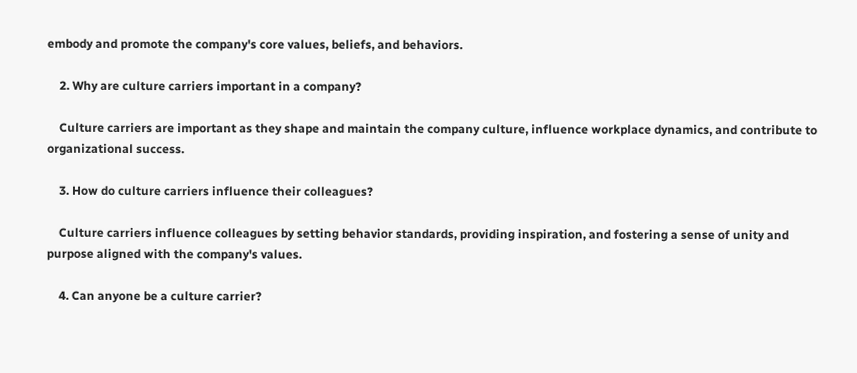embody and promote the company's core values, beliefs, and behaviors.

    2. Why are culture carriers important in a company?

    Culture carriers are important as they shape and maintain the company culture, influence workplace dynamics, and contribute to organizational success.

    3. How do culture carriers influence their colleagues?

    Culture carriers influence colleagues by setting behavior standards, providing inspiration, and fostering a sense of unity and purpose aligned with the company's values.

    4. Can anyone be a culture carrier?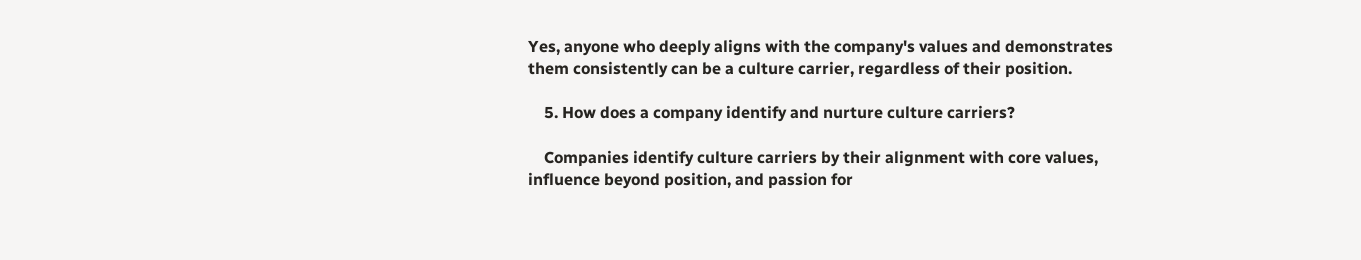Yes, anyone who deeply aligns with the company's values and demonstrates them consistently can be a culture carrier, regardless of their position.

    5. How does a company identify and nurture culture carriers?

    Companies identify culture carriers by their alignment with core values, influence beyond position, and passion for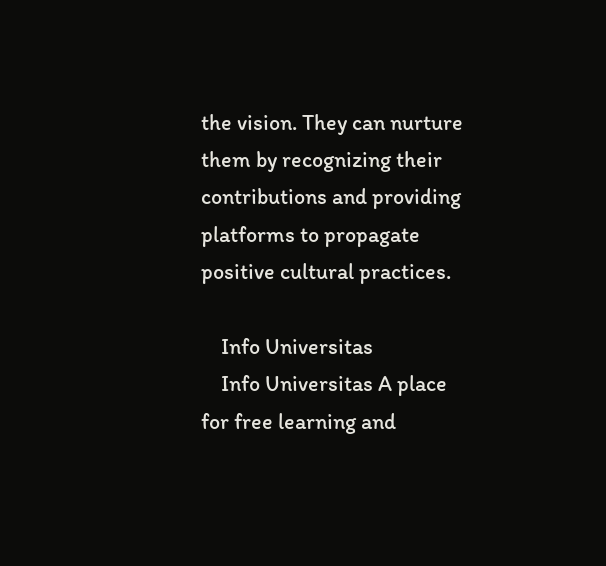the vision. They can nurture them by recognizing their contributions and providing platforms to propagate positive cultural practices.

    Info Universitas
    Info Universitas A place for free learning and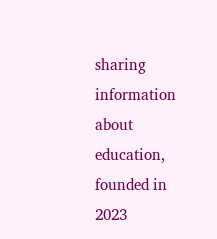sharing information about education, founded in 2023